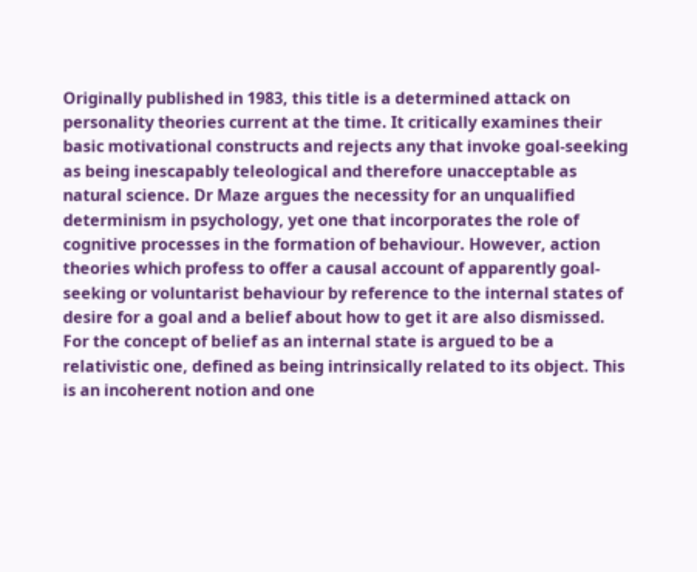Originally published in 1983, this title is a determined attack on personality theories current at the time. It critically examines their basic motivational constructs and rejects any that invoke goal-seeking as being inescapably teleological and therefore unacceptable as natural science. Dr Maze argues the necessity for an unqualified determinism in psychology, yet one that incorporates the role of cognitive processes in the formation of behaviour. However, action theories which profess to offer a causal account of apparently goal-seeking or voluntarist behaviour by reference to the internal states of desire for a goal and a belief about how to get it are also dismissed. For the concept of belief as an internal state is argued to be a relativistic one, defined as being intrinsically related to its object. This is an incoherent notion and one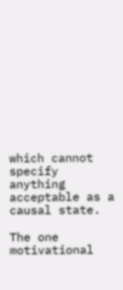which cannot specify anything acceptable as a causal state.

The one motivational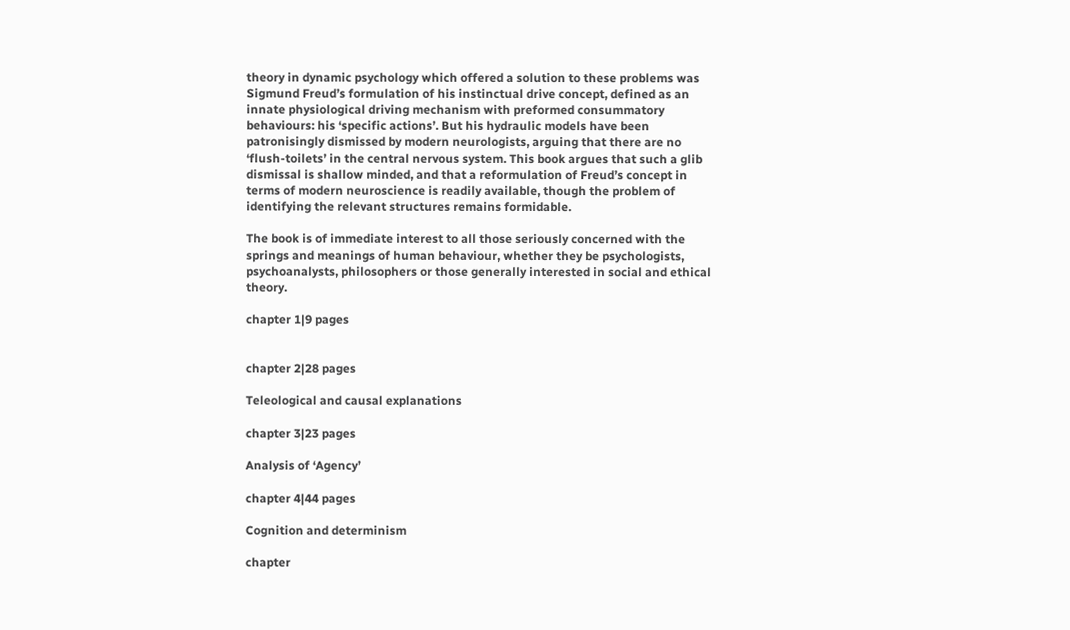theory in dynamic psychology which offered a solution to these problems was Sigmund Freud’s formulation of his instinctual drive concept, defined as an innate physiological driving mechanism with preformed consummatory behaviours: his ‘specific actions’. But his hydraulic models have been patronisingly dismissed by modern neurologists, arguing that there are no ‘flush-toilets’ in the central nervous system. This book argues that such a glib dismissal is shallow minded, and that a reformulation of Freud’s concept in terms of modern neuroscience is readily available, though the problem of identifying the relevant structures remains formidable.

The book is of immediate interest to all those seriously concerned with the springs and meanings of human behaviour, whether they be psychologists, psychoanalysts, philosophers or those generally interested in social and ethical theory.

chapter 1|9 pages


chapter 2|28 pages

Teleological and causal explanations

chapter 3|23 pages

Analysis of ‘Agency’

chapter 4|44 pages

Cognition and determinism

chapter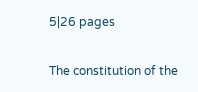5|26 pages

The constitution of the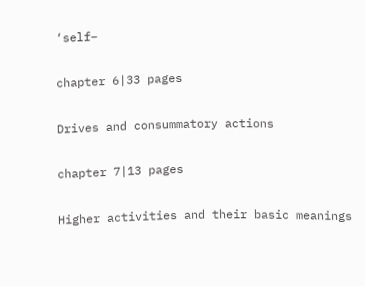‘self–

chapter 6|33 pages

Drives and consummatory actions

chapter 7|13 pages

Higher activities and their basic meanings